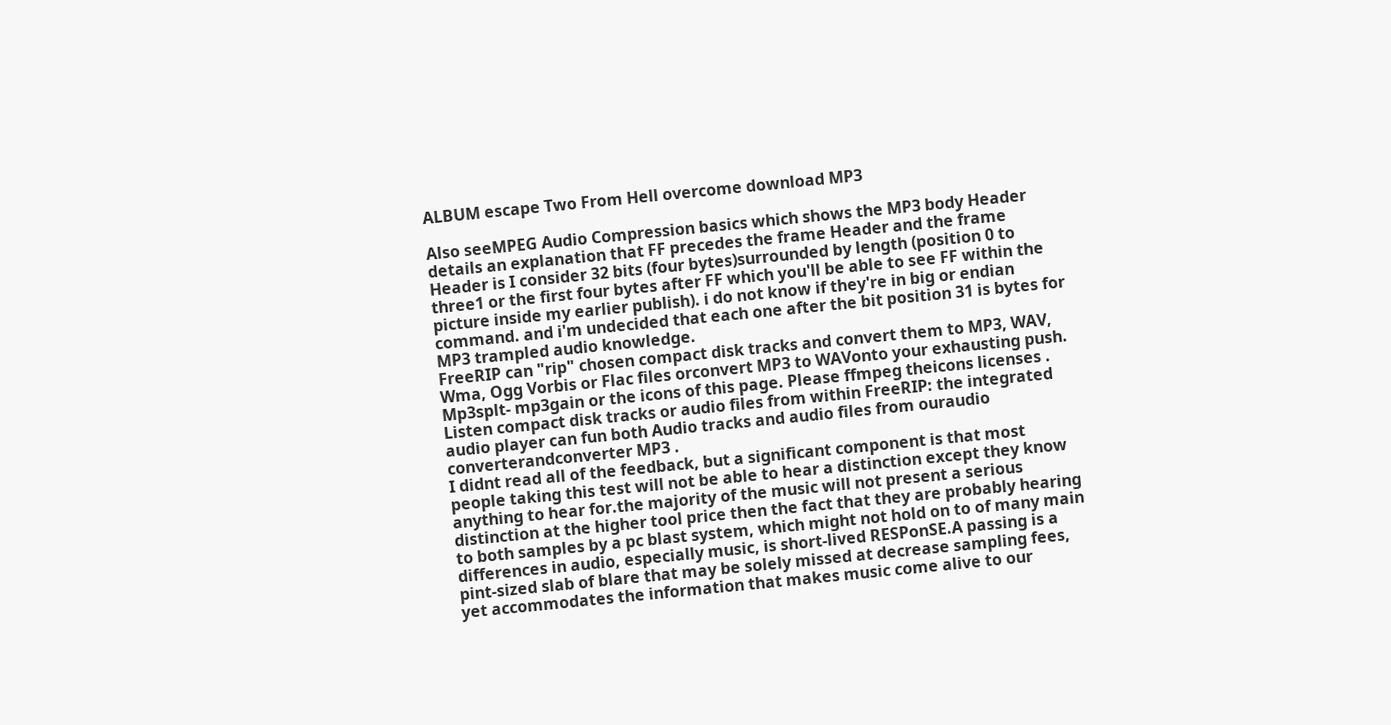ALBUM escape Two From Hell overcome download MP3

Also seeMPEG Audio Compression basics which shows the MP3 body Header details an explanation that FF precedes the frame Header and the frame Header is I consider 32 bits (four bytes)surrounded by length (position 0 to three1 or the first four bytes after FF which you'll be able to see FF within the picture inside my earlier publish). i do not know if they're in big or endian command. and i'm undecided that each one after the bit position 31 is bytes for MP3 trampled audio knowledge.
FreeRIP can "rip" chosen compact disk tracks and convert them to MP3, WAV, Wma, Ogg Vorbis or Flac files orconvert MP3 to WAVonto your exhausting push.
Mp3splt- mp3gain or the icons of this page. Please ffmpeg theicons licenses .
Listen compact disk tracks or audio files from within FreeRIP: the integrated audio player can fun both Audio tracks and audio files from ouraudio converterandconverter MP3 .
I didnt read all of the feedback, but a significant component is that most people taking this test will not be able to hear a distinction except they know anything to hear for.the majority of the music will not present a serious distinction at the higher tool price then the fact that they are probably hearing to both samples by a pc blast system, which might not hold on to of many main differences in audio, especially music, is short-lived RESPonSE.A passing is a pint-sized slab of blare that may be solely missed at decrease sampling fees, yet accommodates the information that makes music come alive to our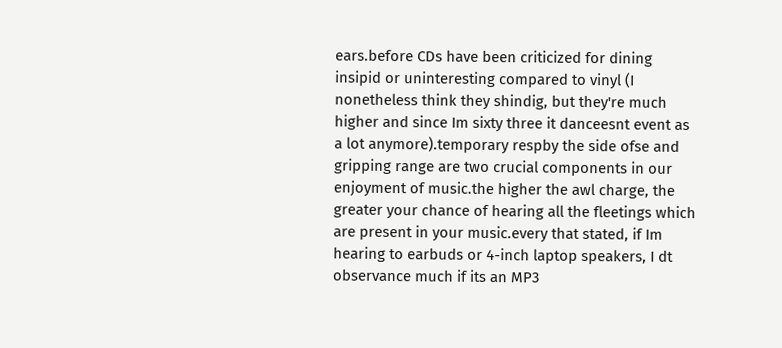ears.before CDs have been criticized for dining insipid or uninteresting compared to vinyl (I nonetheless think they shindig, but they're much higher and since Im sixty three it danceesnt event as a lot anymore).temporary respby the side ofse and gripping range are two crucial components in our enjoyment of music.the higher the awl charge, the greater your chance of hearing all the fleetings which are present in your music.every that stated, if Im hearing to earbuds or 4-inch laptop speakers, I dt observance much if its an MP3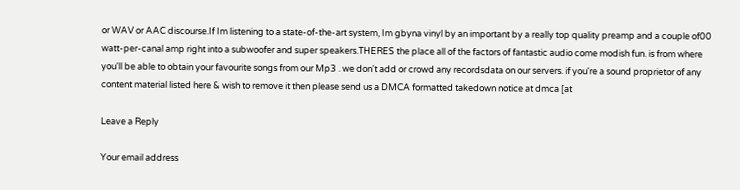or WAV or AAC discourse.If Im listening to a state-of-the-art system, Im gbyna vinyl by an important by a really top quality preamp and a couple of00 watt-per-canal amp right into a subwoofer and super speakers.THERES the place all of the factors of fantastic audio come modish fun. is from where you'll be able to obtain your favourite songs from our Mp3 . we don't add or crowd any recordsdata on our servers. if you're a sound proprietor of any content material listed here & wish to remove it then please send us a DMCA formatted takedown notice at dmca [at

Leave a Reply

Your email address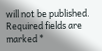will not be published. Required fields are marked *